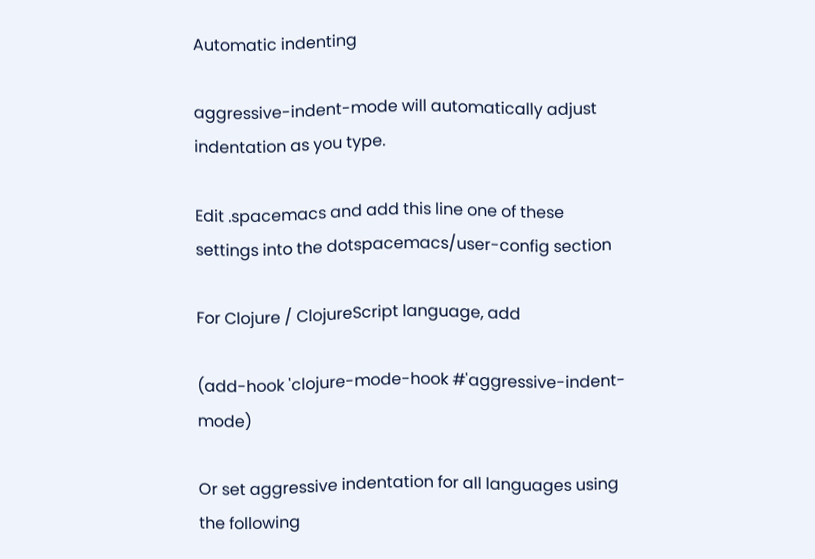Automatic indenting

aggressive-indent-mode will automatically adjust indentation as you type.

Edit .spacemacs and add this line one of these settings into the dotspacemacs/user-config section

For Clojure / ClojureScript language, add

(add-hook 'clojure-mode-hook #'aggressive-indent-mode)

Or set aggressive indentation for all languages using the following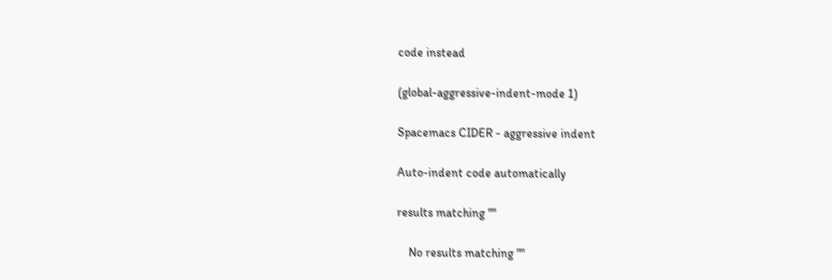code instead

(global-aggressive-indent-mode 1)

Spacemacs CIDER - aggressive indent

Auto-indent code automatically

results matching ""

    No results matching ""